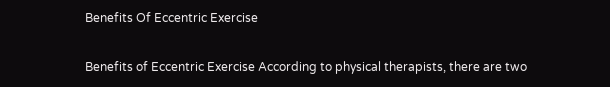Benefits Of Eccentric Exercise

Benefits of Eccentric Exercise According to physical therapists, there are two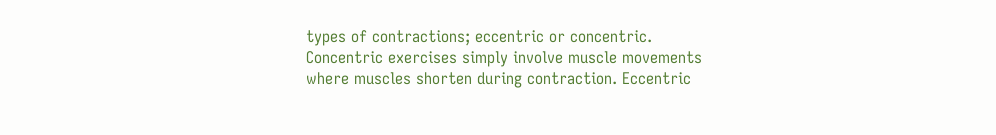types of contractions; eccentric or concentric. Concentric exercises simply involve muscle movements where muscles shorten during contraction. Eccentric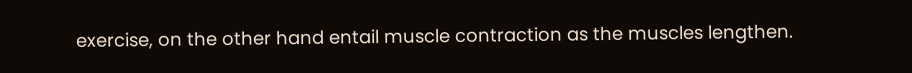exercise, on the other hand entail muscle contraction as the muscles lengthen.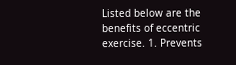Listed below are the benefits of eccentric exercise. 1. Prevents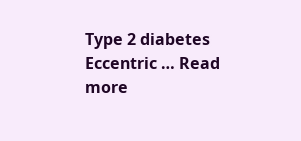Type 2 diabetes Eccentric … Read more